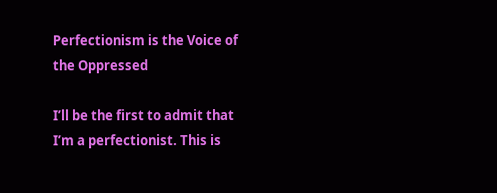Perfectionism is the Voice of the Oppressed

I’ll be the first to admit that I’m a perfectionist. This is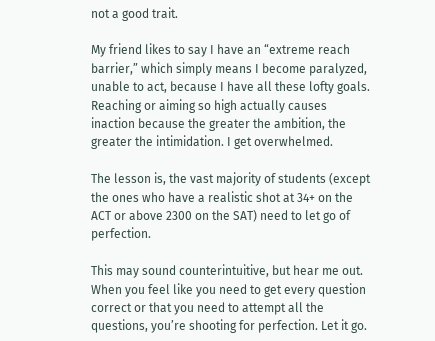not a good trait.

My friend likes to say I have an “extreme reach barrier,” which simply means I become paralyzed, unable to act, because I have all these lofty goals. Reaching or aiming so high actually causes inaction because the greater the ambition, the greater the intimidation. I get overwhelmed.

The lesson is, the vast majority of students (except the ones who have a realistic shot at 34+ on the ACT or above 2300 on the SAT) need to let go of perfection.

This may sound counterintuitive, but hear me out. When you feel like you need to get every question correct or that you need to attempt all the questions, you’re shooting for perfection. Let it go.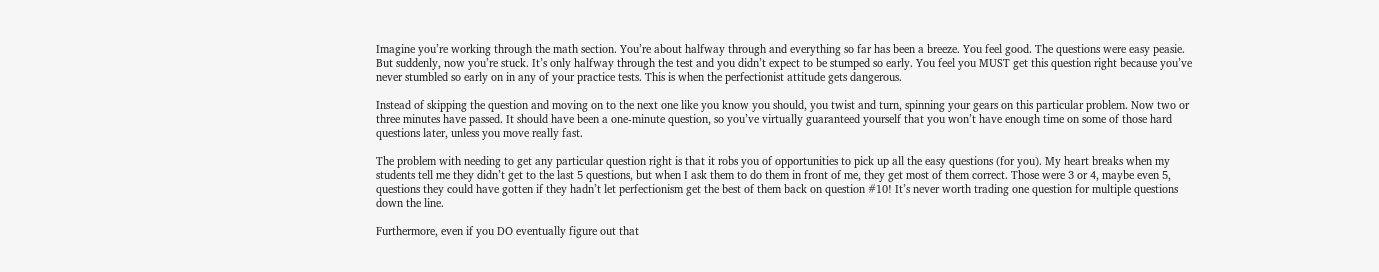Imagine you’re working through the math section. You’re about halfway through and everything so far has been a breeze. You feel good. The questions were easy peasie. But suddenly, now you’re stuck. It’s only halfway through the test and you didn’t expect to be stumped so early. You feel you MUST get this question right because you’ve never stumbled so early on in any of your practice tests. This is when the perfectionist attitude gets dangerous.

Instead of skipping the question and moving on to the next one like you know you should, you twist and turn, spinning your gears on this particular problem. Now two or three minutes have passed. It should have been a one-minute question, so you’ve virtually guaranteed yourself that you won’t have enough time on some of those hard questions later, unless you move really fast.

The problem with needing to get any particular question right is that it robs you of opportunities to pick up all the easy questions (for you). My heart breaks when my students tell me they didn’t get to the last 5 questions, but when I ask them to do them in front of me, they get most of them correct. Those were 3 or 4, maybe even 5, questions they could have gotten if they hadn’t let perfectionism get the best of them back on question #10! It’s never worth trading one question for multiple questions down the line.

Furthermore, even if you DO eventually figure out that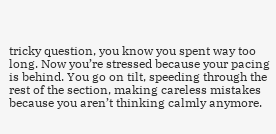tricky question, you know you spent way too long. Now you’re stressed because your pacing is behind. You go on tilt, speeding through the rest of the section, making careless mistakes because you aren’t thinking calmly anymore.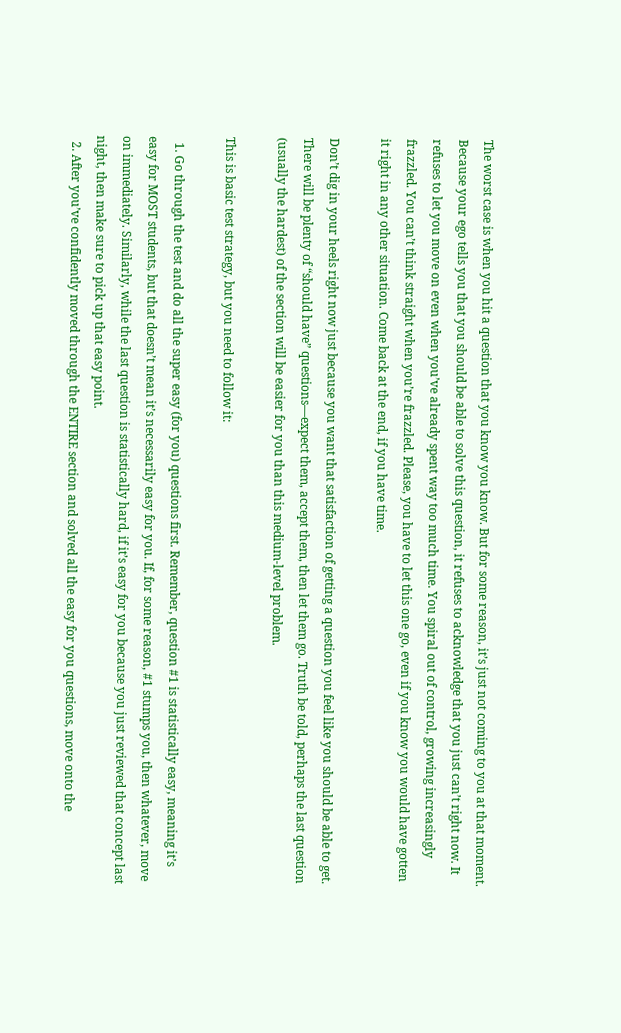The worst case is when you hit a question that you know you know. But for some reason, it’s just not coming to you at that moment. Because your ego tells you that you should be able to solve this question, it refuses to acknowledge that you just can’t right now. It refuses to let you move on even when you’ve already spent way too much time. You spiral out of control, growing increasingly frazzled. You can’t think straight when you’re frazzled. Please, you have to let this one go, even if you know you would have gotten it right in any other situation. Come back at the end, if you have time.

Don’t dig in your heels right now just because you want that satisfaction of getting a question you feel like you should be able to get. There will be plenty of “should have” questions—expect them, accept them, then let them go. Truth be told, perhaps the last question (usually the hardest) of the section will be easier for you than this medium-level problem.

This is basic test strategy, but you need to follow it:

  1. Go through the test and do all the super easy (for you) questions first. Remember, question #1 is statistically easy, meaning it’s easy for MOST students, but that doesn’t mean it’s necessarily easy for you. If, for some reason, #1 stumps you, then whatever, move on immediately. Similarly, while the last question is statistically hard, if it’s easy for you because you just reviewed that concept last night, then make sure to pick up that easy point.
  2. After you’ve confidently moved through the ENTIRE section and solved all the easy for you questions, move onto the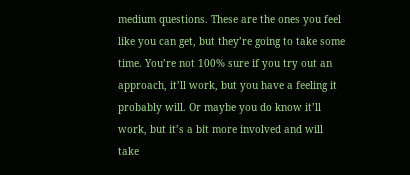medium questions. These are the ones you feel like you can get, but they’re going to take some time. You’re not 100% sure if you try out an approach, it’ll work, but you have a feeling it probably will. Or maybe you do know it’ll work, but it’s a bit more involved and will take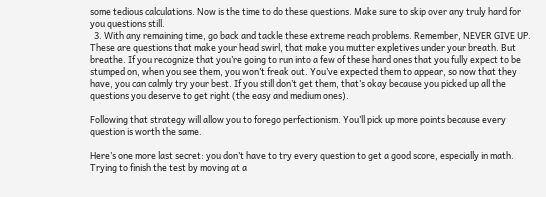some tedious calculations. Now is the time to do these questions. Make sure to skip over any truly hard for you questions still.
  3. With any remaining time, go back and tackle these extreme reach problems. Remember, NEVER GIVE UP. These are questions that make your head swirl, that make you mutter expletives under your breath. But breathe. If you recognize that you’re going to run into a few of these hard ones that you fully expect to be stumped on, when you see them, you won’t freak out. You’ve expected them to appear, so now that they have, you can calmly try your best. If you still don’t get them, that’s okay because you picked up all the questions you deserve to get right (the easy and medium ones).

Following that strategy will allow you to forego perfectionism. You’ll pick up more points because every question is worth the same.

Here’s one more last secret: you don’t have to try every question to get a good score, especially in math. Trying to finish the test by moving at a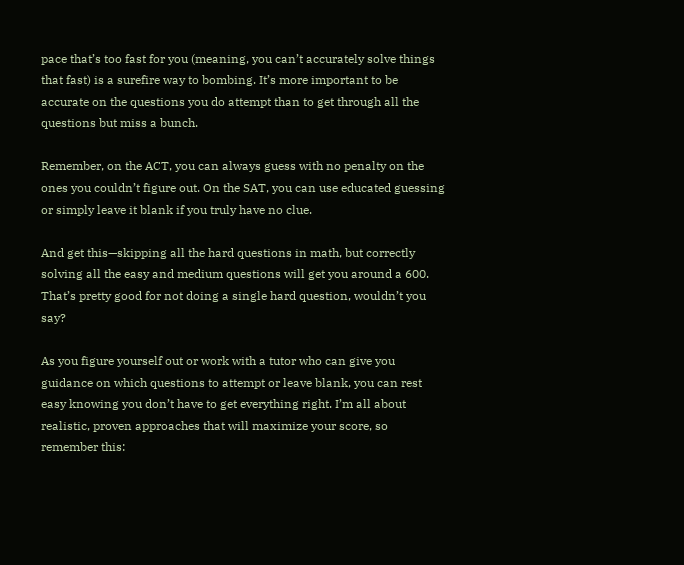pace that’s too fast for you (meaning, you can’t accurately solve things that fast) is a surefire way to bombing. It’s more important to be accurate on the questions you do attempt than to get through all the questions but miss a bunch.

Remember, on the ACT, you can always guess with no penalty on the ones you couldn’t figure out. On the SAT, you can use educated guessing or simply leave it blank if you truly have no clue.

And get this—skipping all the hard questions in math, but correctly solving all the easy and medium questions will get you around a 600. That’s pretty good for not doing a single hard question, wouldn’t you say?

As you figure yourself out or work with a tutor who can give you guidance on which questions to attempt or leave blank, you can rest easy knowing you don’t have to get everything right. I’m all about realistic, proven approaches that will maximize your score, so remember this: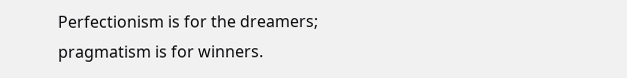Perfectionism is for the dreamers; pragmatism is for winners.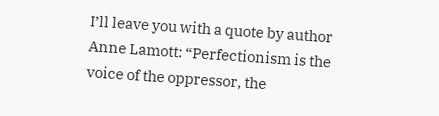I’ll leave you with a quote by author Anne Lamott: “Perfectionism is the voice of the oppressor, the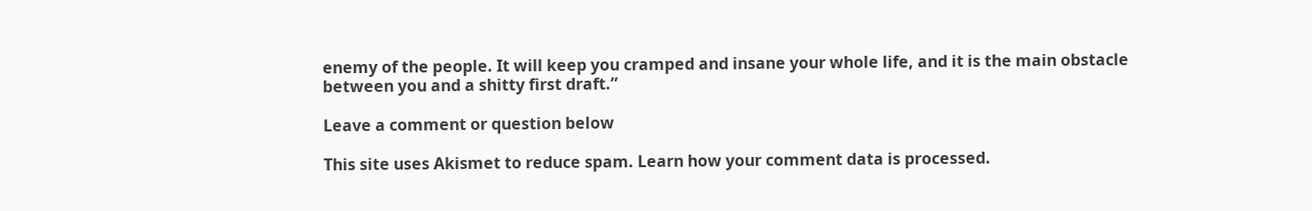enemy of the people. It will keep you cramped and insane your whole life, and it is the main obstacle between you and a shitty first draft.”

Leave a comment or question below

This site uses Akismet to reduce spam. Learn how your comment data is processed.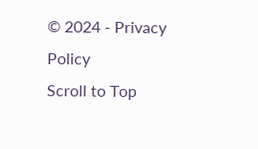© 2024 - Privacy Policy
Scroll to Top